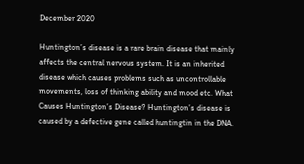December 2020

Huntington’s disease is a rare brain disease that mainly affects the central nervous system. It is an inherited disease which causes problems such as uncontrollable movements, loss of thinking ability and mood etc. What Causes Huntington’s Disease? Huntington’s disease is caused by a defective gene called huntingtin in the DNA.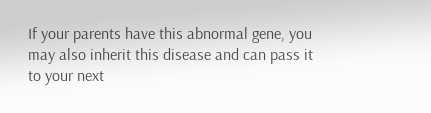If your parents have this abnormal gene, you may also inherit this disease and can pass it to your next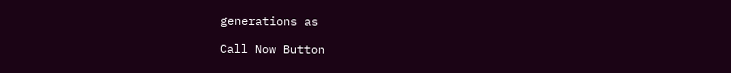generations as

Call Now Button